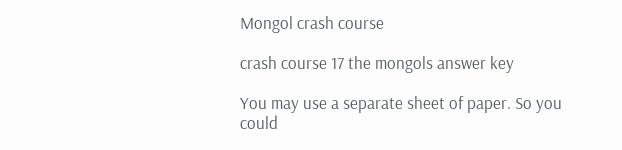Mongol crash course

crash course 17 the mongols answer key

You may use a separate sheet of paper. So you could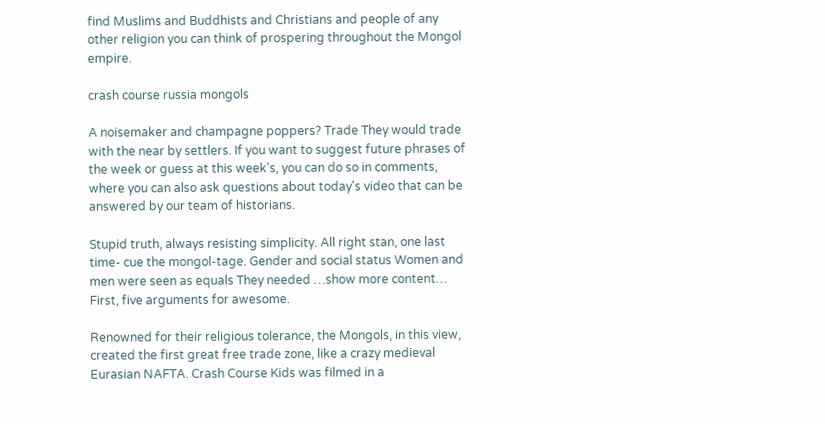find Muslims and Buddhists and Christians and people of any other religion you can think of prospering throughout the Mongol empire.

crash course russia mongols

A noisemaker and champagne poppers? Trade They would trade with the near by settlers. If you want to suggest future phrases of the week or guess at this week's, you can do so in comments, where you can also ask questions about today's video that can be answered by our team of historians.

Stupid truth, always resisting simplicity. All right stan, one last time- cue the mongol-tage. Gender and social status Women and men were seen as equals They needed …show more content… First, five arguments for awesome.

Renowned for their religious tolerance, the Mongols, in this view, created the first great free trade zone, like a crazy medieval Eurasian NAFTA. Crash Course Kids was filmed in a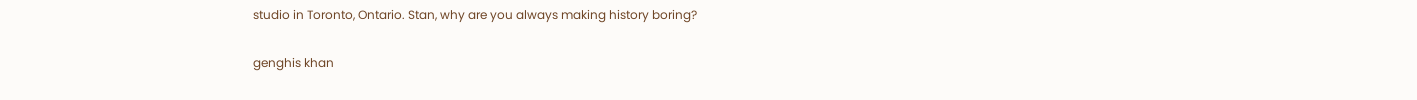studio in Toronto, Ontario. Stan, why are you always making history boring?

genghis khan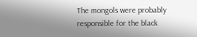The mongols were probably responsible for the black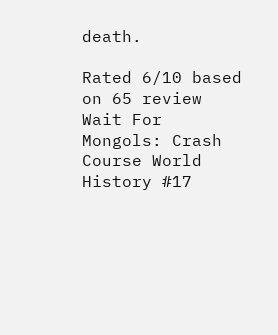death.

Rated 6/10 based on 65 review
Wait For Mongols: Crash Course World History #17